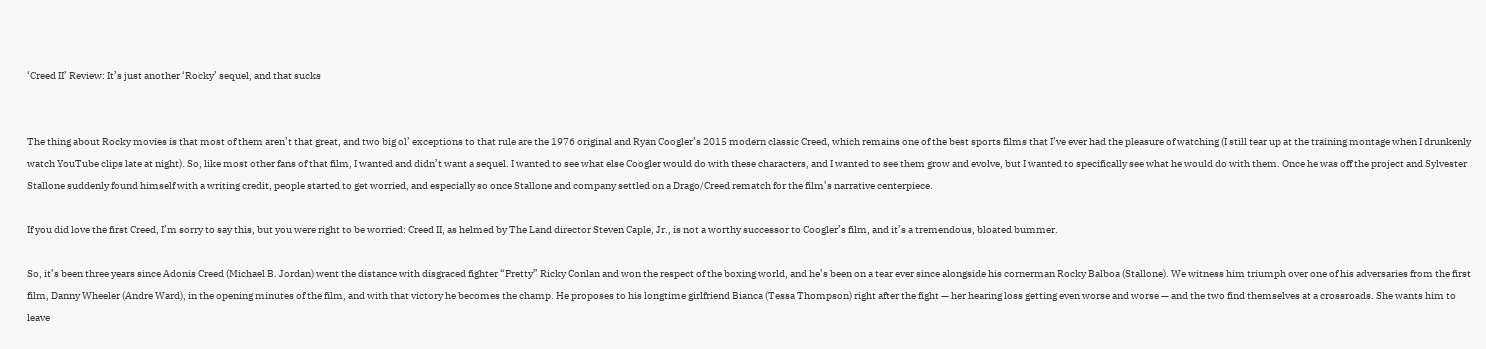‘Creed II’ Review: It’s just another ‘Rocky’ sequel, and that sucks


The thing about Rocky movies is that most of them aren’t that great, and two big ol’ exceptions to that rule are the 1976 original and Ryan Coogler’s 2015 modern classic Creed, which remains one of the best sports films that I’ve ever had the pleasure of watching (I still tear up at the training montage when I drunkenly watch YouTube clips late at night). So, like most other fans of that film, I wanted and didn’t want a sequel. I wanted to see what else Coogler would do with these characters, and I wanted to see them grow and evolve, but I wanted to specifically see what he would do with them. Once he was off the project and Sylvester Stallone suddenly found himself with a writing credit, people started to get worried, and especially so once Stallone and company settled on a Drago/Creed rematch for the film’s narrative centerpiece.

If you did love the first Creed, I’m sorry to say this, but you were right to be worried: Creed II, as helmed by The Land director Steven Caple, Jr., is not a worthy successor to Coogler’s film, and it’s a tremendous, bloated bummer.

So, it’s been three years since Adonis Creed (Michael B. Jordan) went the distance with disgraced fighter “Pretty” Ricky Conlan and won the respect of the boxing world, and he’s been on a tear ever since alongside his cornerman Rocky Balboa (Stallone). We witness him triumph over one of his adversaries from the first film, Danny Wheeler (Andre Ward), in the opening minutes of the film, and with that victory he becomes the champ. He proposes to his longtime girlfriend Bianca (Tessa Thompson) right after the fight — her hearing loss getting even worse and worse — and the two find themselves at a crossroads. She wants him to leave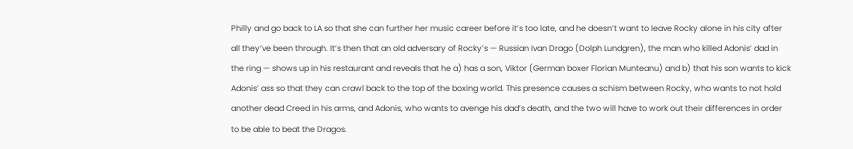Philly and go back to LA so that she can further her music career before it’s too late, and he doesn’t want to leave Rocky alone in his city after all they’ve been through. It’s then that an old adversary of Rocky’s — Russian Ivan Drago (Dolph Lundgren), the man who killed Adonis’ dad in the ring — shows up in his restaurant and reveals that he a) has a son, Viktor (German boxer Florian Munteanu) and b) that his son wants to kick Adonis’ ass so that they can crawl back to the top of the boxing world. This presence causes a schism between Rocky, who wants to not hold another dead Creed in his arms, and Adonis, who wants to avenge his dad’s death, and the two will have to work out their differences in order to be able to beat the Dragos.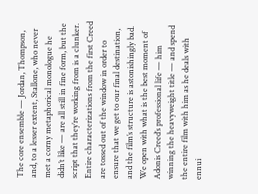The core ensemble — Jordan, Thompson, and, to a lesser extent, Stallone, who never met a corny metaphorical monologue he didn’t like — are all still in fine form, but the script that they’re working from is a clunker. Entire characterizations from the first Creed are tossed out of the window in order to ensure that we get to our final destination, and the film’s structure is astonishingly bad. We open with what is the best moment of Adonis Creed’s professional life — him winning the heavyweight title — and spend the entire film with him as he deals with ennui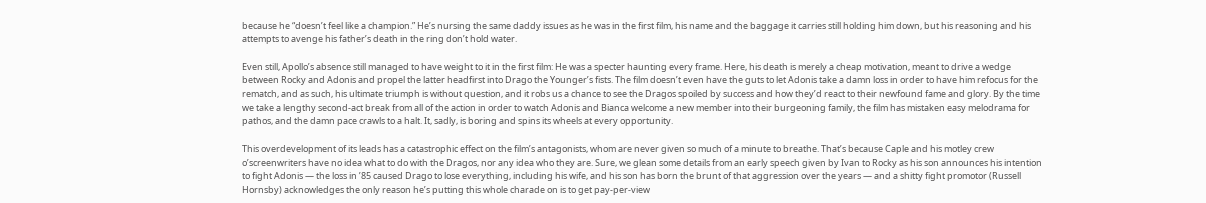because he “doesn’t feel like a champion.” He’s nursing the same daddy issues as he was in the first film, his name and the baggage it carries still holding him down, but his reasoning and his attempts to avenge his father’s death in the ring don’t hold water.

Even still, Apollo’s absence still managed to have weight to it in the first film: He was a specter haunting every frame. Here, his death is merely a cheap motivation, meant to drive a wedge between Rocky and Adonis and propel the latter headfirst into Drago the Younger’s fists. The film doesn’t even have the guts to let Adonis take a damn loss in order to have him refocus for the rematch, and as such, his ultimate triumph is without question, and it robs us a chance to see the Dragos spoiled by success and how they’d react to their newfound fame and glory. By the time we take a lengthy second-act break from all of the action in order to watch Adonis and Bianca welcome a new member into their burgeoning family, the film has mistaken easy melodrama for pathos, and the damn pace crawls to a halt. It, sadly, is boring and spins its wheels at every opportunity.

This overdevelopment of its leads has a catastrophic effect on the film’s antagonists, whom are never given so much of a minute to breathe. That’s because Caple and his motley crew o’screenwriters have no idea what to do with the Dragos, nor any idea who they are. Sure, we glean some details from an early speech given by Ivan to Rocky as his son announces his intention to fight Adonis — the loss in ’85 caused Drago to lose everything, including his wife, and his son has born the brunt of that aggression over the years — and a shitty fight promotor (Russell Hornsby) acknowledges the only reason he’s putting this whole charade on is to get pay-per-view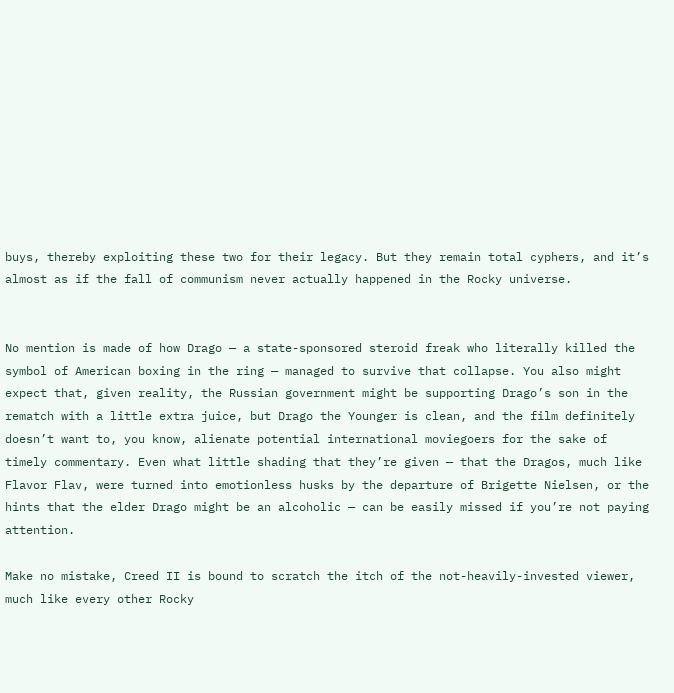buys, thereby exploiting these two for their legacy. But they remain total cyphers, and it’s almost as if the fall of communism never actually happened in the Rocky universe.


No mention is made of how Drago — a state-sponsored steroid freak who literally killed the symbol of American boxing in the ring — managed to survive that collapse. You also might expect that, given reality, the Russian government might be supporting Drago’s son in the rematch with a little extra juice, but Drago the Younger is clean, and the film definitely doesn’t want to, you know, alienate potential international moviegoers for the sake of timely commentary. Even what little shading that they’re given — that the Dragos, much like Flavor Flav, were turned into emotionless husks by the departure of Brigette Nielsen, or the hints that the elder Drago might be an alcoholic — can be easily missed if you’re not paying attention.

Make no mistake, Creed II is bound to scratch the itch of the not-heavily-invested viewer, much like every other Rocky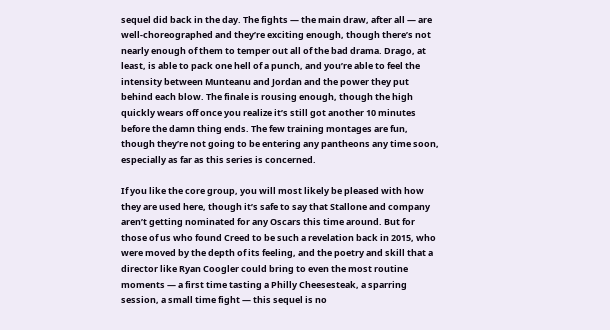sequel did back in the day. The fights — the main draw, after all — are well-choreographed and they’re exciting enough, though there’s not nearly enough of them to temper out all of the bad drama. Drago, at least, is able to pack one hell of a punch, and you’re able to feel the intensity between Munteanu and Jordan and the power they put behind each blow. The finale is rousing enough, though the high quickly wears off once you realize it’s still got another 10 minutes before the damn thing ends. The few training montages are fun, though they’re not going to be entering any pantheons any time soon, especially as far as this series is concerned.

If you like the core group, you will most likely be pleased with how they are used here, though it’s safe to say that Stallone and company aren’t getting nominated for any Oscars this time around. But for those of us who found Creed to be such a revelation back in 2015, who were moved by the depth of its feeling, and the poetry and skill that a director like Ryan Coogler could bring to even the most routine moments — a first time tasting a Philly Cheesesteak, a sparring session, a small time fight — this sequel is no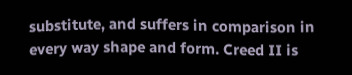substitute, and suffers in comparison in every way shape and form. Creed II is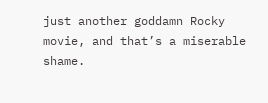just another goddamn Rocky movie, and that’s a miserable shame.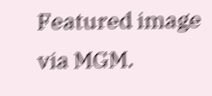Featured image via MGM.